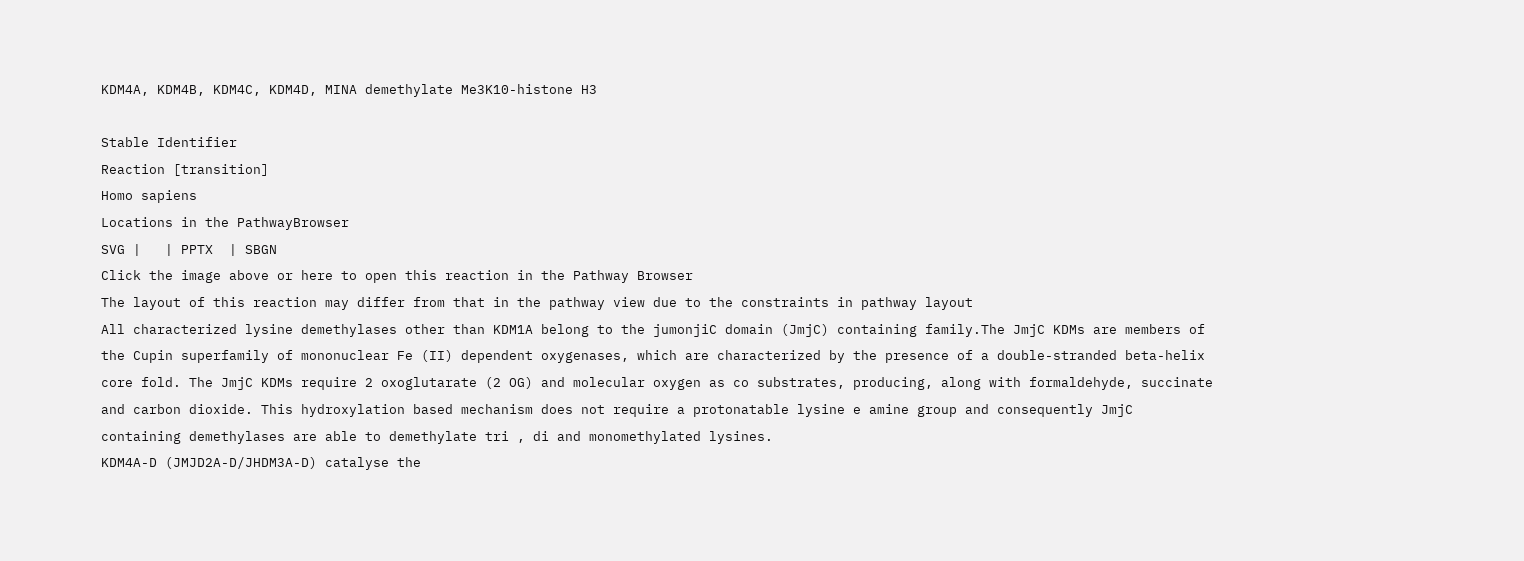KDM4A, KDM4B, KDM4C, KDM4D, MINA demethylate Me3K10-histone H3

Stable Identifier
Reaction [transition]
Homo sapiens
Locations in the PathwayBrowser
SVG |   | PPTX  | SBGN
Click the image above or here to open this reaction in the Pathway Browser
The layout of this reaction may differ from that in the pathway view due to the constraints in pathway layout
All characterized lysine demethylases other than KDM1A belong to the jumonjiC domain (JmjC) containing family.The JmjC KDMs are members of the Cupin superfamily of mononuclear Fe (II) dependent oxygenases, which are characterized by the presence of a double-stranded beta-helix core fold. The JmjC KDMs require 2 oxoglutarate (2 OG) and molecular oxygen as co substrates, producing, along with formaldehyde, succinate and carbon dioxide. This hydroxylation based mechanism does not require a protonatable lysine e amine group and consequently JmjC containing demethylases are able to demethylate tri , di and monomethylated lysines.
KDM4A-D (JMJD2A-D/JHDM3A-D) catalyse the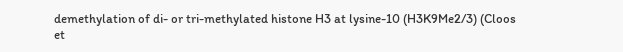demethylation of di- or tri-methylated histone H3 at lysine-10 (H3K9Me2/3) (Cloos et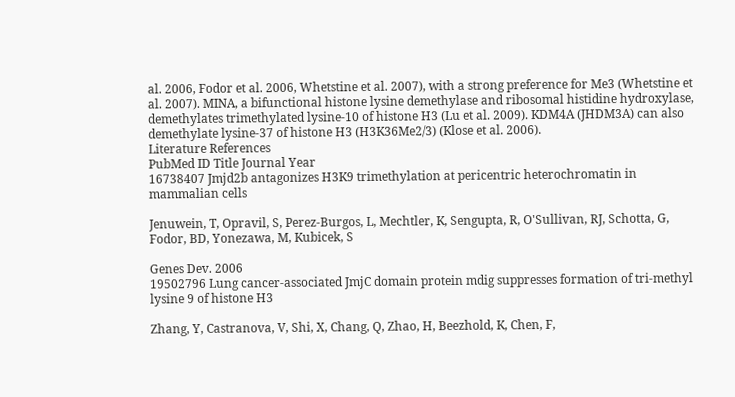al. 2006, Fodor et al. 2006, Whetstine et al. 2007), with a strong preference for Me3 (Whetstine et al. 2007). MINA, a bifunctional histone lysine demethylase and ribosomal histidine hydroxylase, demethylates trimethylated lysine-10 of histone H3 (Lu et al. 2009). KDM4A (JHDM3A) can also demethylate lysine-37 of histone H3 (H3K36Me2/3) (Klose et al. 2006).
Literature References
PubMed ID Title Journal Year
16738407 Jmjd2b antagonizes H3K9 trimethylation at pericentric heterochromatin in mammalian cells

Jenuwein, T, Opravil, S, Perez-Burgos, L, Mechtler, K, Sengupta, R, O'Sullivan, RJ, Schotta, G, Fodor, BD, Yonezawa, M, Kubicek, S

Genes Dev. 2006
19502796 Lung cancer-associated JmjC domain protein mdig suppresses formation of tri-methyl lysine 9 of histone H3

Zhang, Y, Castranova, V, Shi, X, Chang, Q, Zhao, H, Beezhold, K, Chen, F,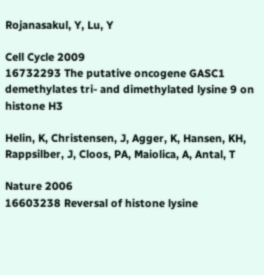Rojanasakul, Y, Lu, Y

Cell Cycle 2009
16732293 The putative oncogene GASC1 demethylates tri- and dimethylated lysine 9 on histone H3

Helin, K, Christensen, J, Agger, K, Hansen, KH, Rappsilber, J, Cloos, PA, Maiolica, A, Antal, T

Nature 2006
16603238 Reversal of histone lysine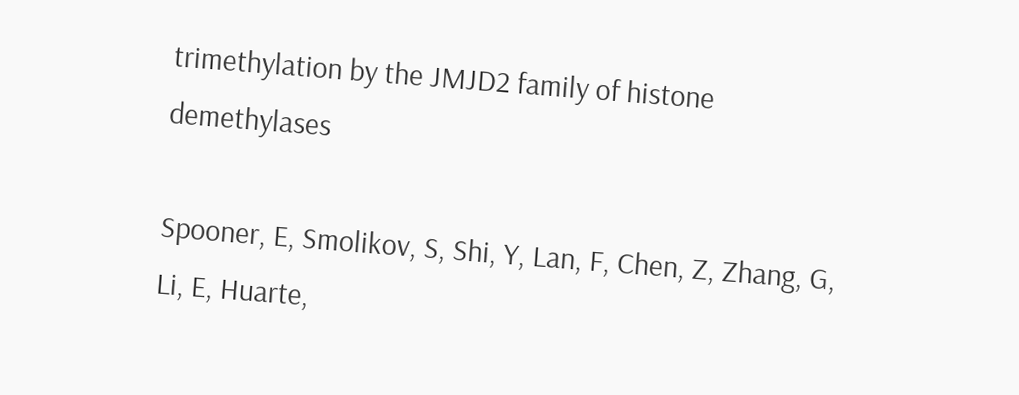trimethylation by the JMJD2 family of histone demethylases

Spooner, E, Smolikov, S, Shi, Y, Lan, F, Chen, Z, Zhang, G, Li, E, Huarte,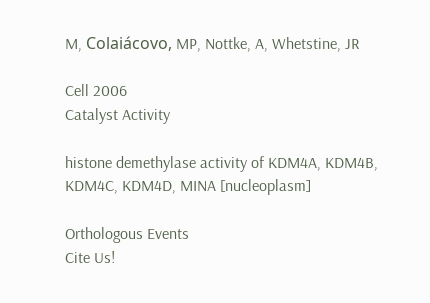M, Colaiácovo, MP, Nottke, A, Whetstine, JR

Cell 2006
Catalyst Activity

histone demethylase activity of KDM4A, KDM4B, KDM4C, KDM4D, MINA [nucleoplasm]

Orthologous Events
Cite Us!